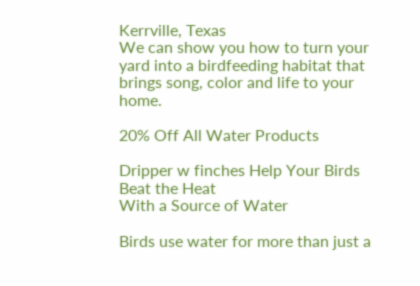Kerrville, Texas
We can show you how to turn your yard into a birdfeeding habitat that brings song, color and life to your home.

20% Off All Water Products

Dripper w finches Help Your Birds Beat the Heat
With a Source of Water

Birds use water for more than just a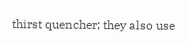thirst quencher; they also use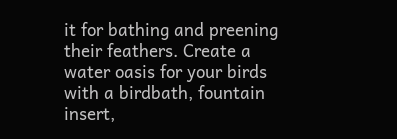it for bathing and preening their feathers. Create a water oasis for your birds with a birdbath, fountain insert,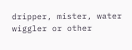dripper, mister, water wiggler or other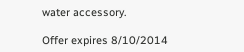water accessory.

Offer expires 8/10/2014